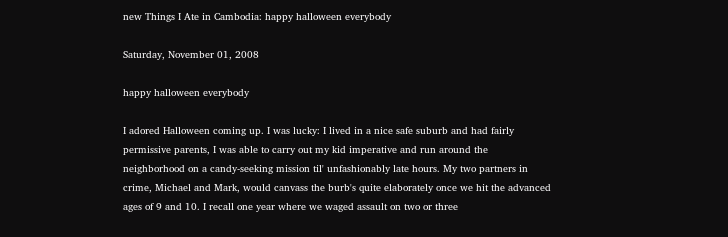new Things I Ate in Cambodia: happy halloween everybody

Saturday, November 01, 2008

happy halloween everybody

I adored Halloween coming up. I was lucky: I lived in a nice safe suburb and had fairly permissive parents, I was able to carry out my kid imperative and run around the neighborhood on a candy-seeking mission til' unfashionably late hours. My two partners in crime, Michael and Mark, would canvass the burb's quite elaborately once we hit the advanced ages of 9 and 10. I recall one year where we waged assault on two or three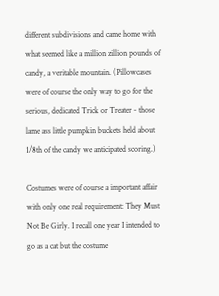different subdivisions and came home with what seemed like a million zillion pounds of candy, a veritable mountain. (Pillowcases were of course the only way to go for the serious, dedicated Trick or Treater - those lame ass little pumpkin buckets held about 1/8th of the candy we anticipated scoring.)

Costumes were of course a important affair with only one real requirement: They Must Not Be Girly. I recall one year I intended to go as a cat but the costume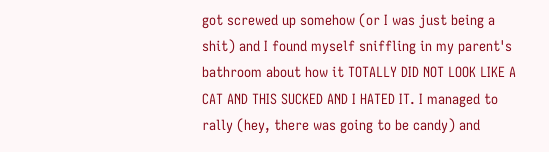got screwed up somehow (or I was just being a shit) and I found myself sniffling in my parent's bathroom about how it TOTALLY DID NOT LOOK LIKE A CAT AND THIS SUCKED AND I HATED IT. I managed to rally (hey, there was going to be candy) and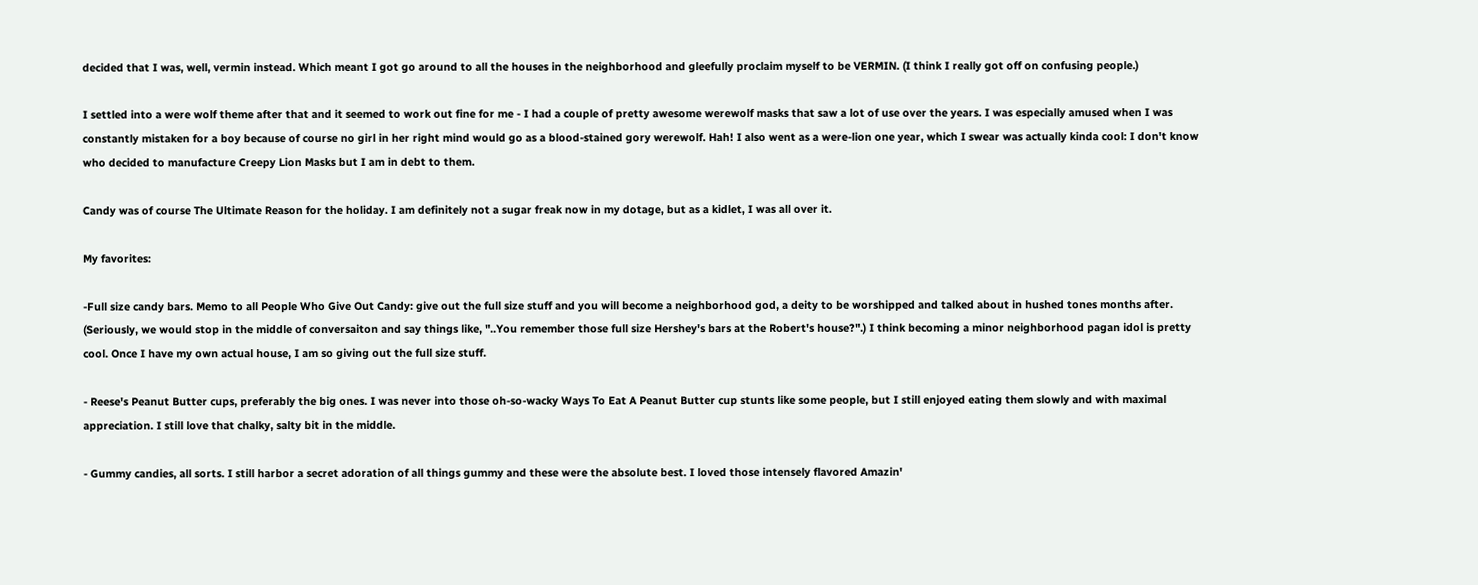decided that I was, well, vermin instead. Which meant I got go around to all the houses in the neighborhood and gleefully proclaim myself to be VERMIN. (I think I really got off on confusing people.)

I settled into a were wolf theme after that and it seemed to work out fine for me - I had a couple of pretty awesome werewolf masks that saw a lot of use over the years. I was especially amused when I was constantly mistaken for a boy because of course no girl in her right mind would go as a blood-stained gory werewolf. Hah! I also went as a were-lion one year, which I swear was actually kinda cool: I don't know who decided to manufacture Creepy Lion Masks but I am in debt to them.

Candy was of course The Ultimate Reason for the holiday. I am definitely not a sugar freak now in my dotage, but as a kidlet, I was all over it.

My favorites:

-Full size candy bars. Memo to all People Who Give Out Candy: give out the full size stuff and you will become a neighborhood god, a deity to be worshipped and talked about in hushed tones months after. (Seriously, we would stop in the middle of conversaiton and say things like, "..You remember those full size Hershey's bars at the Robert's house?".) I think becoming a minor neighborhood pagan idol is pretty cool. Once I have my own actual house, I am so giving out the full size stuff.

- Reese's Peanut Butter cups, preferably the big ones. I was never into those oh-so-wacky Ways To Eat A Peanut Butter cup stunts like some people, but I still enjoyed eating them slowly and with maximal appreciation. I still love that chalky, salty bit in the middle.

- Gummy candies, all sorts. I still harbor a secret adoration of all things gummy and these were the absolute best. I loved those intensely flavored Amazin'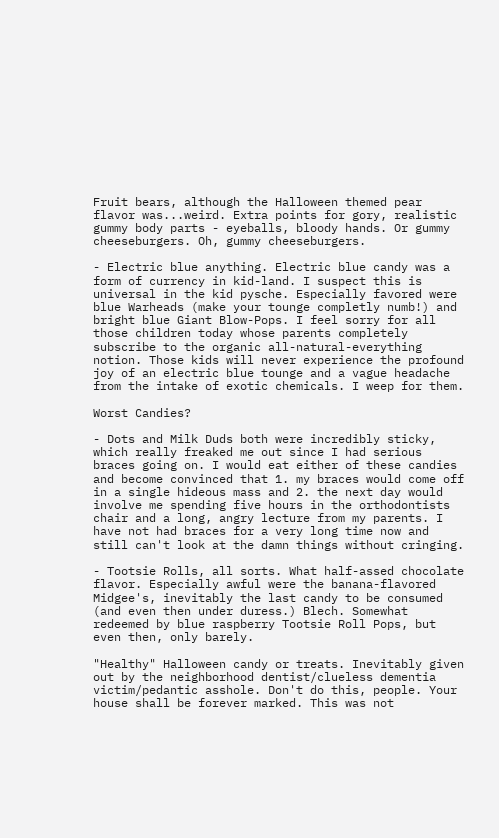Fruit bears, although the Halloween themed pear flavor was...weird. Extra points for gory, realistic gummy body parts - eyeballs, bloody hands. Or gummy cheeseburgers. Oh, gummy cheeseburgers.

- Electric blue anything. Electric blue candy was a form of currency in kid-land. I suspect this is universal in the kid pysche. Especially favored were blue Warheads (make your tounge completly numb!) and bright blue Giant Blow-Pops. I feel sorry for all those children today whose parents completely subscribe to the organic all-natural-everything notion. Those kids will never experience the profound joy of an electric blue tounge and a vague headache from the intake of exotic chemicals. I weep for them.

Worst Candies?

- Dots and Milk Duds both were incredibly sticky, which really freaked me out since I had serious braces going on. I would eat either of these candies and become convinced that 1. my braces would come off in a single hideous mass and 2. the next day would involve me spending five hours in the orthodontists chair and a long, angry lecture from my parents. I have not had braces for a very long time now and still can't look at the damn things without cringing.

- Tootsie Rolls, all sorts. What half-assed chocolate flavor. Especially awful were the banana-flavored Midgee's, inevitably the last candy to be consumed (and even then under duress.) Blech. Somewhat redeemed by blue raspberry Tootsie Roll Pops, but even then, only barely.

"Healthy" Halloween candy or treats. Inevitably given out by the neighborhood dentist/clueless dementia victim/pedantic asshole. Don't do this, people. Your house shall be forever marked. This was not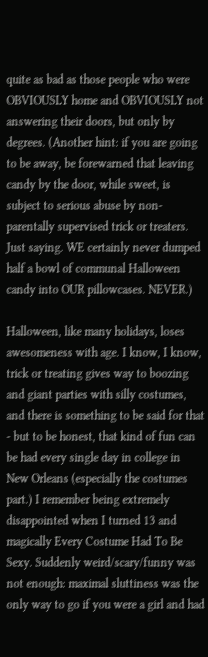quite as bad as those people who were OBVIOUSLY home and OBVIOUSLY not answering their doors, but only by degrees. (Another hint: if you are going to be away, be forewarned that leaving candy by the door, while sweet, is subject to serious abuse by non-parentally supervised trick or treaters. Just saying. WE certainly never dumped half a bowl of communal Halloween candy into OUR pillowcases. NEVER.)

Halloween, like many holidays, loses awesomeness with age. I know, I know, trick or treating gives way to boozing and giant parties with silly costumes, and there is something to be said for that - but to be honest, that kind of fun can be had every single day in college in New Orleans (especially the costumes part.) I remember being extremely disappointed when I turned 13 and magically Every Costume Had To Be Sexy. Suddenly weird/scary/funny was not enough: maximal sluttiness was the only way to go if you were a girl and had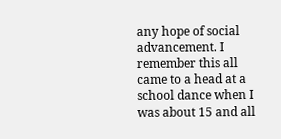any hope of social advancement. I remember this all came to a head at a school dance when I was about 15 and all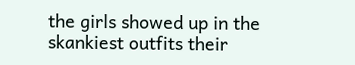the girls showed up in the skankiest outfits their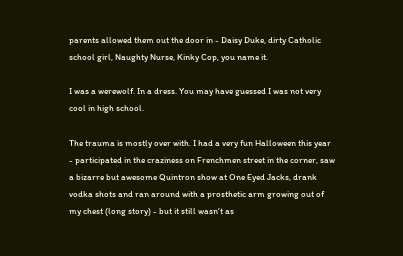parents allowed them out the door in - Daisy Duke, dirty Catholic school girl, Naughty Nurse, Kinky Cop, you name it.

I was a werewolf. In a dress. You may have guessed I was not very cool in high school.

The trauma is mostly over with. I had a very fun Halloween this year - participated in the craziness on Frenchmen street in the corner, saw a bizarre but awesome Quintron show at One Eyed Jacks, drank vodka shots and ran around with a prosthetic arm growing out of my chest (long story) - but it still wasn't as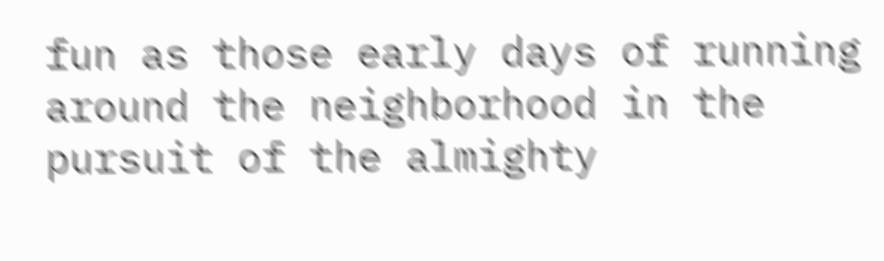fun as those early days of running around the neighborhood in the pursuit of the almighty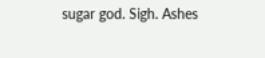sugar god. Sigh. Ashes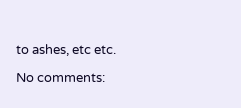to ashes, etc etc.

No comments: